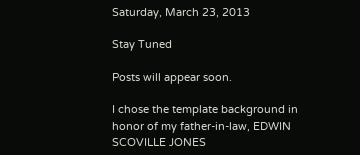Saturday, March 23, 2013

Stay Tuned

Posts will appear soon.

I chose the template background in honor of my father-in-law, EDWIN SCOVILLE JONES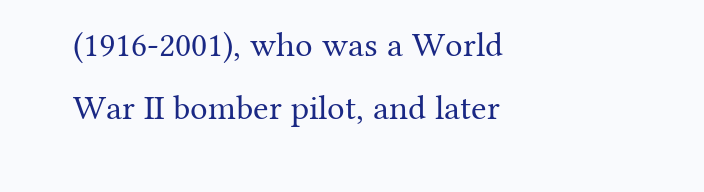(1916-2001), who was a World War II bomber pilot, and later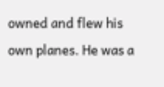owned and flew his own planes. He was a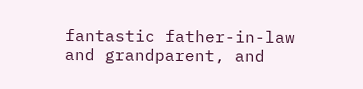fantastic father-in-law and grandparent, and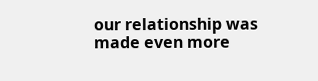our relationship was made even more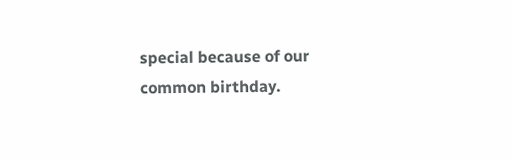special because of our common birthday.